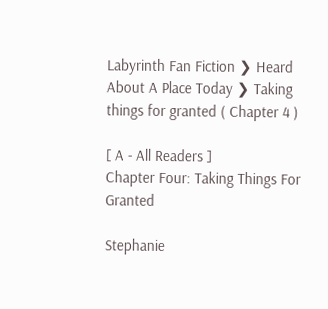Labyrinth Fan Fiction ❯ Heard About A Place Today ❯ Taking things for granted ( Chapter 4 )

[ A - All Readers ]
Chapter Four: Taking Things For Granted

Stephanie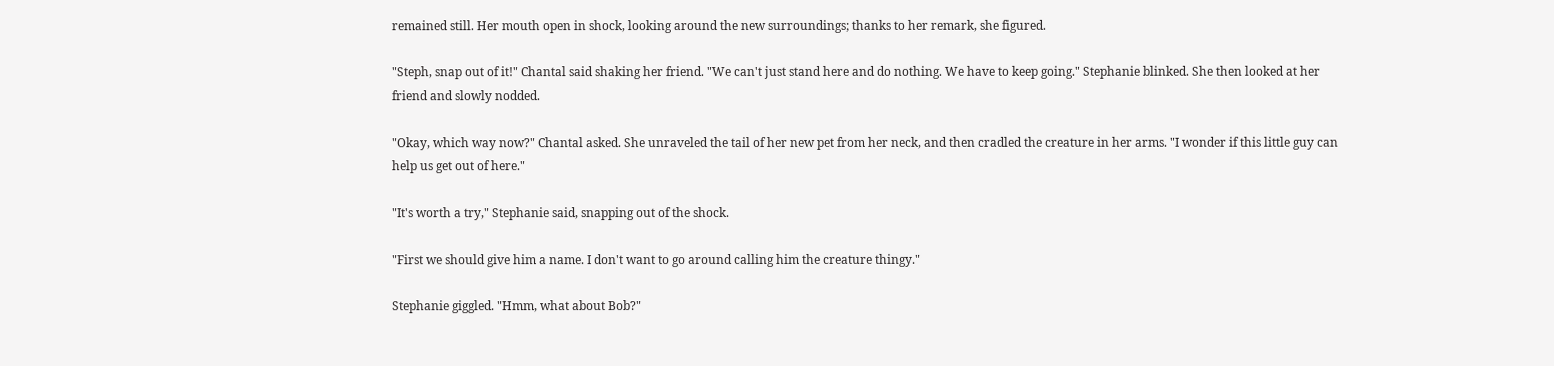remained still. Her mouth open in shock, looking around the new surroundings; thanks to her remark, she figured.

"Steph, snap out of it!" Chantal said shaking her friend. "We can't just stand here and do nothing. We have to keep going." Stephanie blinked. She then looked at her friend and slowly nodded.

"Okay, which way now?" Chantal asked. She unraveled the tail of her new pet from her neck, and then cradled the creature in her arms. "I wonder if this little guy can help us get out of here."

"It's worth a try," Stephanie said, snapping out of the shock.

"First we should give him a name. I don't want to go around calling him the creature thingy."

Stephanie giggled. "Hmm, what about Bob?"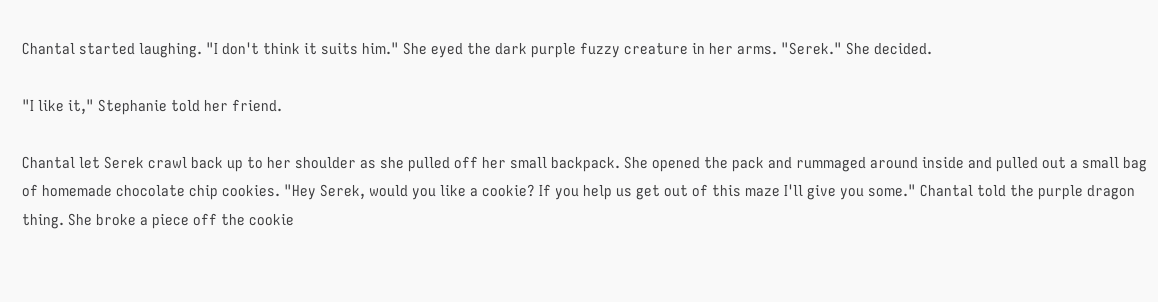Chantal started laughing. "I don't think it suits him." She eyed the dark purple fuzzy creature in her arms. "Serek." She decided.

"I like it," Stephanie told her friend.

Chantal let Serek crawl back up to her shoulder as she pulled off her small backpack. She opened the pack and rummaged around inside and pulled out a small bag of homemade chocolate chip cookies. "Hey Serek, would you like a cookie? If you help us get out of this maze I'll give you some." Chantal told the purple dragon thing. She broke a piece off the cookie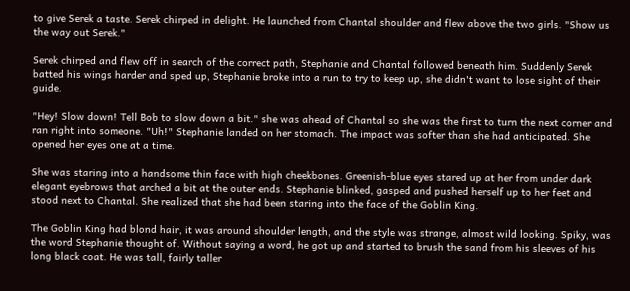to give Serek a taste. Serek chirped in delight. He launched from Chantal shoulder and flew above the two girls. "Show us the way out Serek."

Serek chirped and flew off in search of the correct path, Stephanie and Chantal followed beneath him. Suddenly Serek batted his wings harder and sped up, Stephanie broke into a run to try to keep up, she didn't want to lose sight of their guide.

"Hey! Slow down! Tell Bob to slow down a bit." she was ahead of Chantal so she was the first to turn the next corner and ran right into someone. "Uh!" Stephanie landed on her stomach. The impact was softer than she had anticipated. She opened her eyes one at a time.

She was staring into a handsome thin face with high cheekbones. Greenish-blue eyes stared up at her from under dark elegant eyebrows that arched a bit at the outer ends. Stephanie blinked, gasped and pushed herself up to her feet and stood next to Chantal. She realized that she had been staring into the face of the Goblin King.

The Goblin King had blond hair, it was around shoulder length, and the style was strange, almost wild looking. Spiky, was the word Stephanie thought of. Without saying a word, he got up and started to brush the sand from his sleeves of his long black coat. He was tall, fairly taller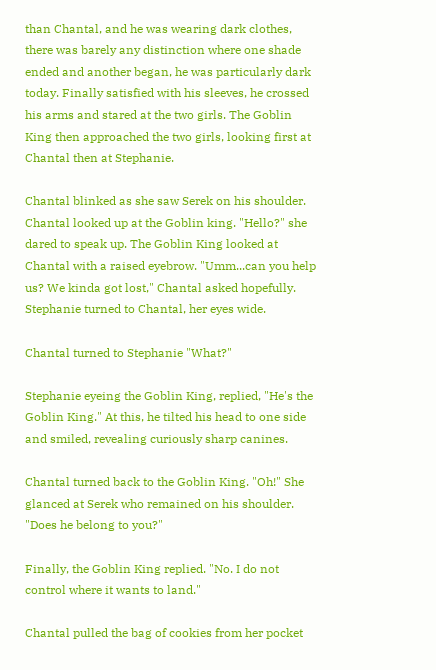than Chantal, and he was wearing dark clothes, there was barely any distinction where one shade ended and another began, he was particularly dark today. Finally satisfied with his sleeves, he crossed his arms and stared at the two girls. The Goblin King then approached the two girls, looking first at Chantal then at Stephanie.

Chantal blinked as she saw Serek on his shoulder. Chantal looked up at the Goblin king. "Hello?" she dared to speak up. The Goblin King looked at Chantal with a raised eyebrow. "Umm...can you help us? We kinda got lost," Chantal asked hopefully. Stephanie turned to Chantal, her eyes wide.

Chantal turned to Stephanie "What?"

Stephanie eyeing the Goblin King, replied, "He's the Goblin King." At this, he tilted his head to one side and smiled, revealing curiously sharp canines.

Chantal turned back to the Goblin King. "Oh!" She glanced at Serek who remained on his shoulder. "Does he belong to you?"

Finally, the Goblin King replied. "No. I do not control where it wants to land."

Chantal pulled the bag of cookies from her pocket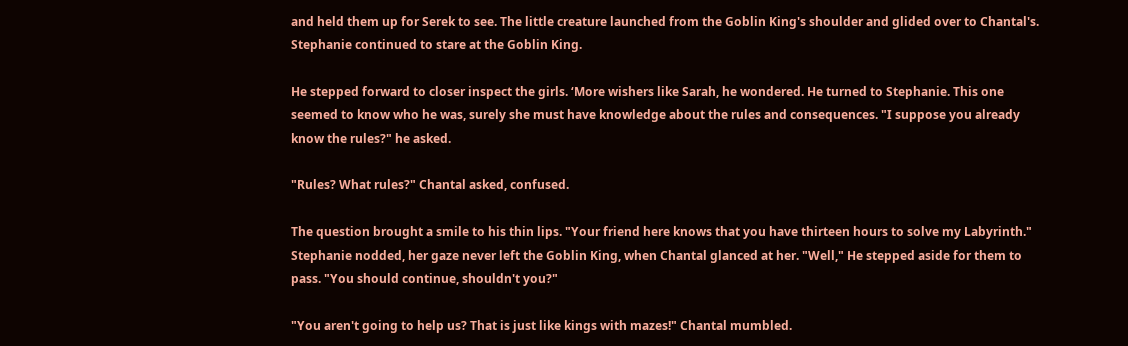and held them up for Serek to see. The little creature launched from the Goblin King's shoulder and glided over to Chantal's. Stephanie continued to stare at the Goblin King.

He stepped forward to closer inspect the girls. ‘More wishers like Sarah, he wondered. He turned to Stephanie. This one seemed to know who he was, surely she must have knowledge about the rules and consequences. "I suppose you already know the rules?" he asked.

"Rules? What rules?" Chantal asked, confused.

The question brought a smile to his thin lips. "Your friend here knows that you have thirteen hours to solve my Labyrinth." Stephanie nodded, her gaze never left the Goblin King, when Chantal glanced at her. "Well," He stepped aside for them to pass. "You should continue, shouldn't you?"

"You aren't going to help us? That is just like kings with mazes!" Chantal mumbled.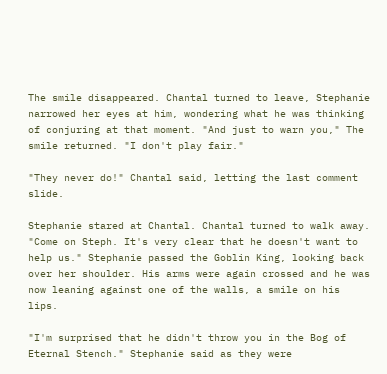The smile disappeared. Chantal turned to leave, Stephanie narrowed her eyes at him, wondering what he was thinking of conjuring at that moment. "And just to warn you," The smile returned. "I don't play fair."

"They never do!" Chantal said, letting the last comment slide.

Stephanie stared at Chantal. Chantal turned to walk away. "Come on Steph. It's very clear that he doesn't want to help us." Stephanie passed the Goblin King, looking back over her shoulder. His arms were again crossed and he was now leaning against one of the walls, a smile on his lips.

"I'm surprised that he didn't throw you in the Bog of Eternal Stench." Stephanie said as they were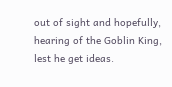out of sight and hopefully, hearing of the Goblin King, lest he get ideas.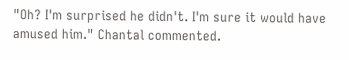"Oh? I'm surprised he didn't. I'm sure it would have amused him." Chantal commented.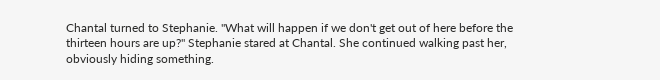Chantal turned to Stephanie. "What will happen if we don't get out of here before the thirteen hours are up?" Stephanie stared at Chantal. She continued walking past her, obviously hiding something.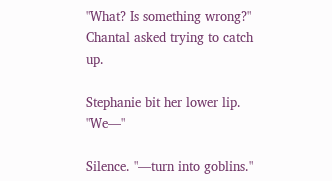"What? Is something wrong?" Chantal asked trying to catch up.

Stephanie bit her lower lip. "We—"

Silence. "—turn into goblins."